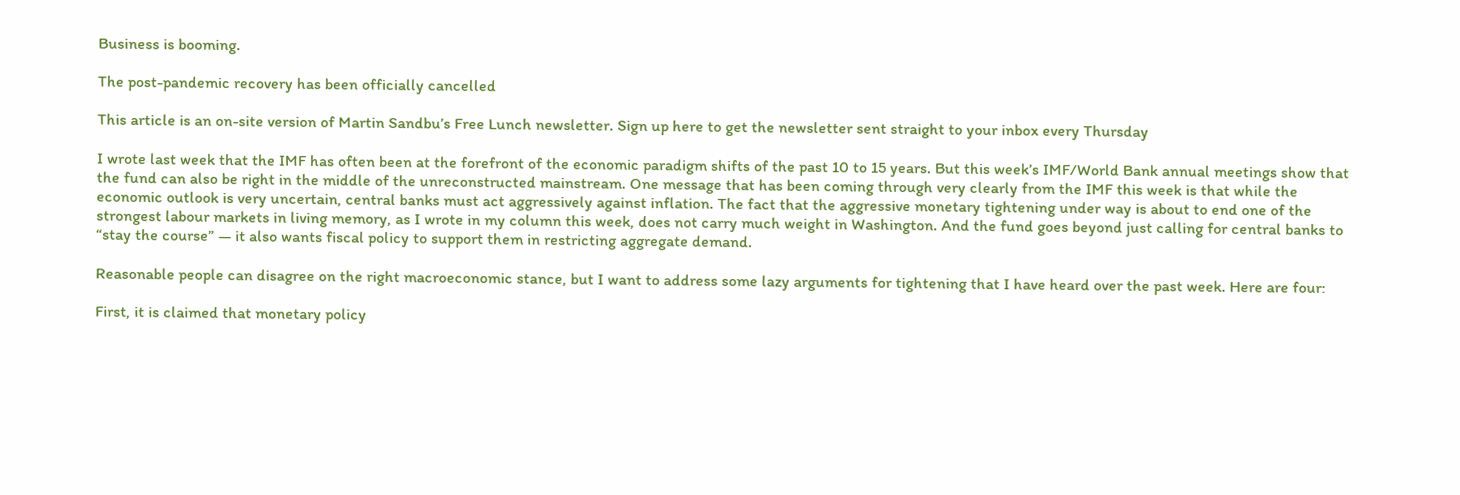Business is booming.

The post-pandemic recovery has been officially cancelled

This article is an on-site version of Martin Sandbu’s Free Lunch newsletter. Sign up here to get the newsletter sent straight to your inbox every Thursday

I wrote last week that the IMF has often been at the forefront of the economic paradigm shifts of the past 10 to 15 years. But this week’s IMF/World Bank annual meetings show that the fund can also be right in the middle of the unreconstructed mainstream. One message that has been coming through very clearly from the IMF this week is that while the economic outlook is very uncertain, central banks must act aggressively against inflation. The fact that the aggressive monetary tightening under way is about to end one of the strongest labour markets in living memory, as I wrote in my column this week, does not carry much weight in Washington. And the fund goes beyond just calling for central banks to “stay the course” — it also wants fiscal policy to support them in restricting aggregate demand.

Reasonable people can disagree on the right macroeconomic stance, but I want to address some lazy arguments for tightening that I have heard over the past week. Here are four:

First, it is claimed that monetary policy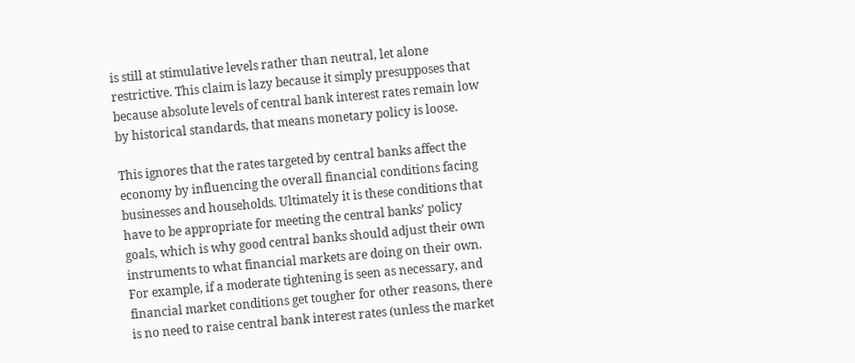is still at stimulative levels rather than neutral, let alone restrictive. This claim is lazy because it simply presupposes that because absolute levels of central bank interest rates remain low by historical standards, that means monetary policy is loose.

This ignores that the rates targeted by central banks affect the economy by influencing the overall financial conditions facing businesses and households. Ultimately it is these conditions that have to be appropriate for meeting the central banks’ policy goals, which is why good central banks should adjust their own instruments to what financial markets are doing on their own. For example, if a moderate tightening is seen as necessary, and financial market conditions get tougher for other reasons, there is no need to raise central bank interest rates (unless the market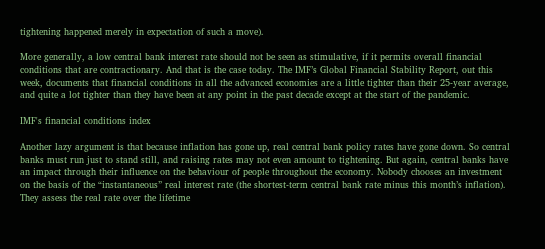tightening happened merely in expectation of such a move).

More generally, a low central bank interest rate should not be seen as stimulative, if it permits overall financial conditions that are contractionary. And that is the case today. The IMF’s Global Financial Stability Report, out this week, documents that financial conditions in all the advanced economies are a little tighter than their 25-year average, and quite a lot tighter than they have been at any point in the past decade except at the start of the pandemic.

IMF's financial conditions index

Another lazy argument is that because inflation has gone up, real central bank policy rates have gone down. So central banks must run just to stand still, and raising rates may not even amount to tightening. But again, central banks have an impact through their influence on the behaviour of people throughout the economy. Nobody chooses an investment on the basis of the “instantaneous” real interest rate (the shortest-term central bank rate minus this month’s inflation). They assess the real rate over the lifetime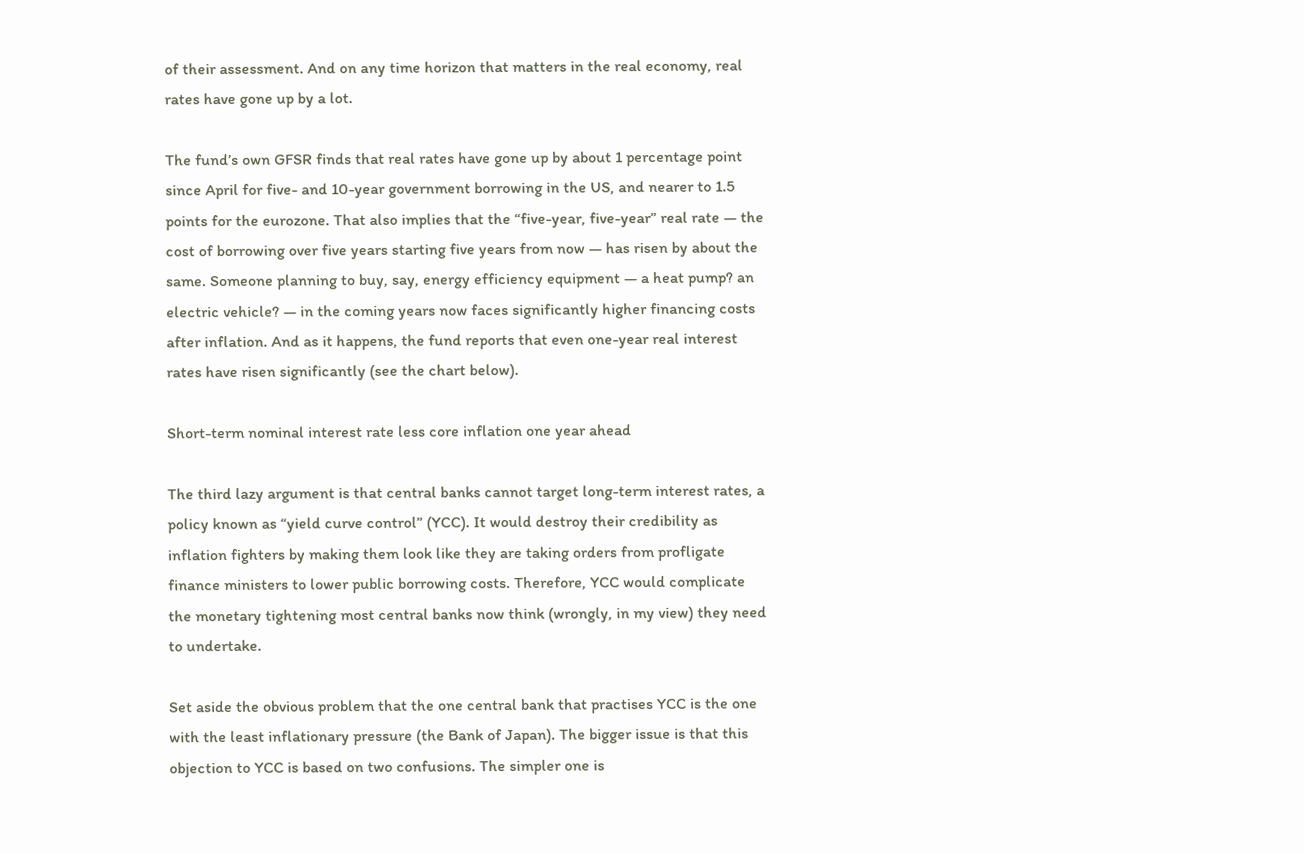of their assessment. And on any time horizon that matters in the real economy, real rates have gone up by a lot.

The fund’s own GFSR finds that real rates have gone up by about 1 percentage point since April for five- and 10-year government borrowing in the US, and nearer to 1.5 points for the eurozone. That also implies that the “five-year, five-year” real rate — the cost of borrowing over five years starting five years from now — has risen by about the same. Someone planning to buy, say, energy efficiency equipment — a heat pump? an electric vehicle? — in the coming years now faces significantly higher financing costs after inflation. And as it happens, the fund reports that even one-year real interest rates have risen significantly (see the chart below).

Short-term nominal interest rate less core inflation one year ahead

The third lazy argument is that central banks cannot target long-term interest rates, a policy known as “yield curve control” (YCC). It would destroy their credibility as inflation fighters by making them look like they are taking orders from profligate finance ministers to lower public borrowing costs. Therefore, YCC would complicate the monetary tightening most central banks now think (wrongly, in my view) they need to undertake.

Set aside the obvious problem that the one central bank that practises YCC is the one with the least inflationary pressure (the Bank of Japan). The bigger issue is that this objection to YCC is based on two confusions. The simpler one is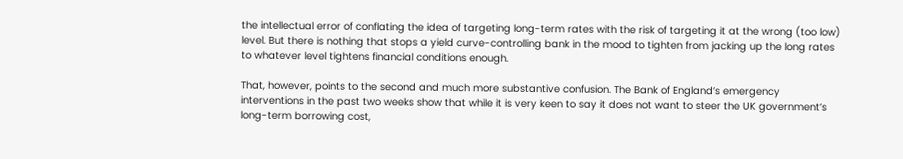the intellectual error of conflating the idea of targeting long-term rates with the risk of targeting it at the wrong (too low) level. But there is nothing that stops a yield curve-controlling bank in the mood to tighten from jacking up the long rates to whatever level tightens financial conditions enough.

That, however, points to the second and much more substantive confusion. The Bank of England’s emergency interventions in the past two weeks show that while it is very keen to say it does not want to steer the UK government’s long-term borrowing cost,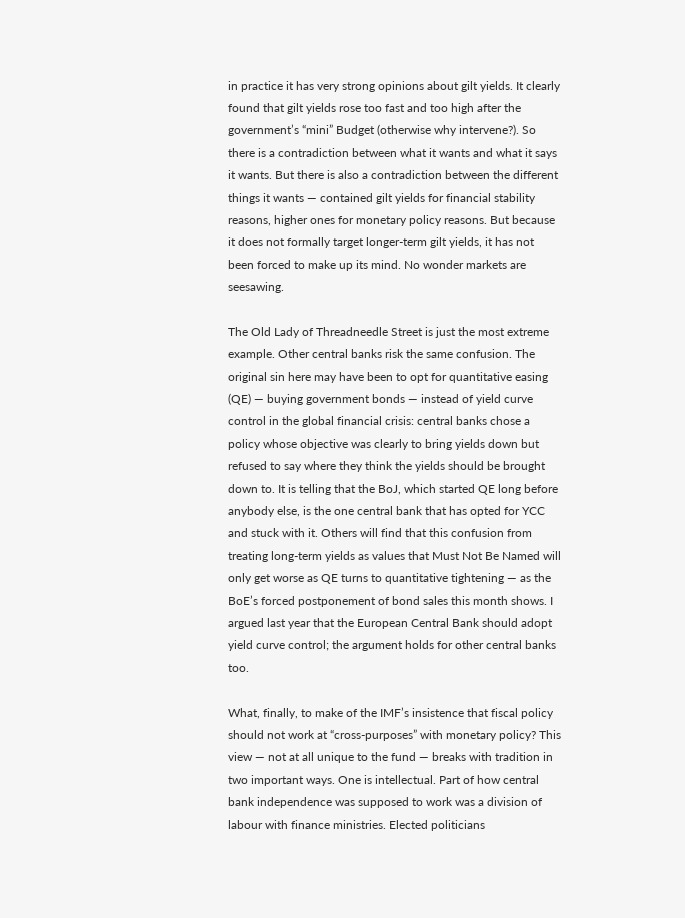in practice it has very strong opinions about gilt yields. It clearly found that gilt yields rose too fast and too high after the government’s “mini” Budget (otherwise why intervene?). So there is a contradiction between what it wants and what it says it wants. But there is also a contradiction between the different things it wants — contained gilt yields for financial stability reasons, higher ones for monetary policy reasons. But because it does not formally target longer-term gilt yields, it has not been forced to make up its mind. No wonder markets are seesawing.

The Old Lady of Threadneedle Street is just the most extreme example. Other central banks risk the same confusion. The original sin here may have been to opt for quantitative easing (QE) — buying government bonds — instead of yield curve control in the global financial crisis: central banks chose a policy whose objective was clearly to bring yields down but refused to say where they think the yields should be brought down to. It is telling that the BoJ, which started QE long before anybody else, is the one central bank that has opted for YCC and stuck with it. Others will find that this confusion from treating long-term yields as values that Must Not Be Named will only get worse as QE turns to quantitative tightening — as the BoE’s forced postponement of bond sales this month shows. I argued last year that the European Central Bank should adopt yield curve control; the argument holds for other central banks too.

What, finally, to make of the IMF’s insistence that fiscal policy should not work at “cross-purposes” with monetary policy? This view — not at all unique to the fund — breaks with tradition in two important ways. One is intellectual. Part of how central bank independence was supposed to work was a division of labour with finance ministries. Elected politicians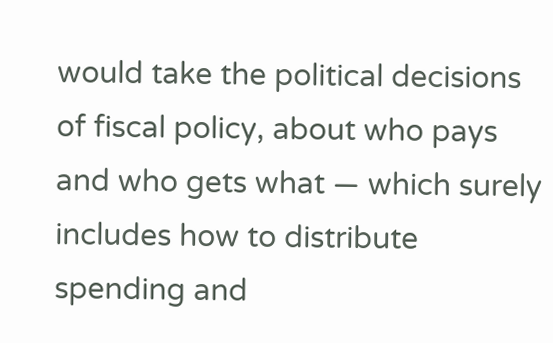would take the political decisions of fiscal policy, about who pays and who gets what — which surely includes how to distribute spending and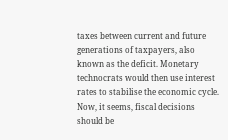taxes between current and future generations of taxpayers, also known as the deficit. Monetary technocrats would then use interest rates to stabilise the economic cycle. Now, it seems, fiscal decisions should be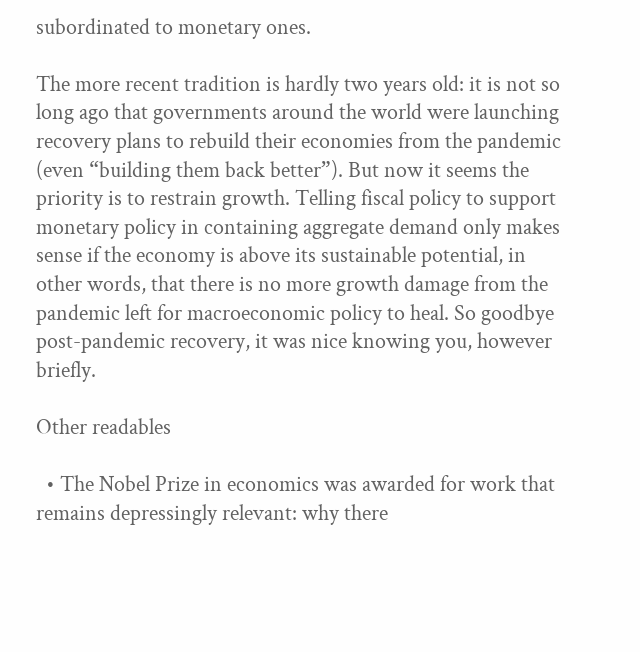subordinated to monetary ones.

The more recent tradition is hardly two years old: it is not so long ago that governments around the world were launching recovery plans to rebuild their economies from the pandemic (even “building them back better”). But now it seems the priority is to restrain growth. Telling fiscal policy to support monetary policy in containing aggregate demand only makes sense if the economy is above its sustainable potential, in other words, that there is no more growth damage from the pandemic left for macroeconomic policy to heal. So goodbye post-pandemic recovery, it was nice knowing you, however briefly.

Other readables

  • The Nobel Prize in economics was awarded for work that remains depressingly relevant: why there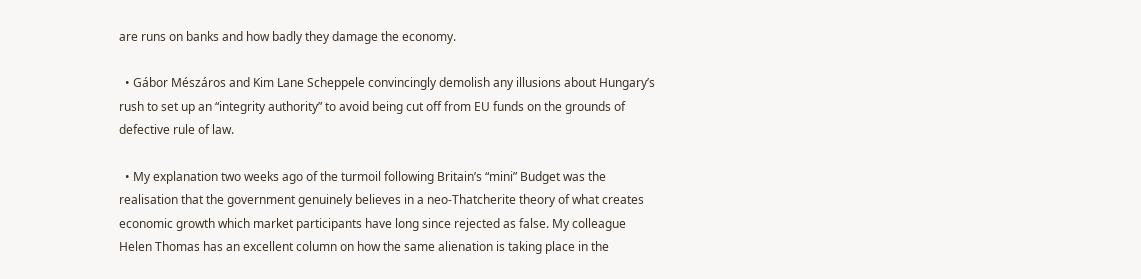are runs on banks and how badly they damage the economy.

  • Gábor Mészáros and Kim Lane Scheppele convincingly demolish any illusions about Hungary’s rush to set up an “integrity authority” to avoid being cut off from EU funds on the grounds of defective rule of law.

  • My explanation two weeks ago of the turmoil following Britain’s “mini” Budget was the realisation that the government genuinely believes in a neo-Thatcherite theory of what creates economic growth which market participants have long since rejected as false. My colleague Helen Thomas has an excellent column on how the same alienation is taking place in the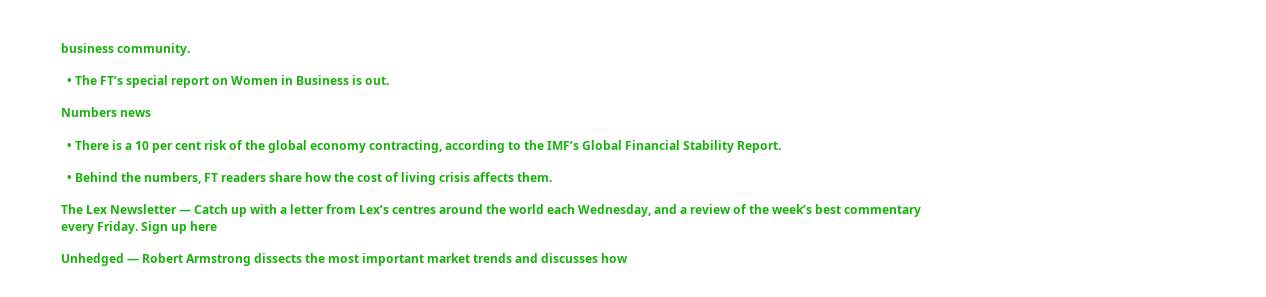business community.

  • The FT’s special report on Women in Business is out.

Numbers news

  • There is a 10 per cent risk of the global economy contracting, according to the IMF’s Global Financial Stability Report.

  • Behind the numbers, FT readers share how the cost of living crisis affects them.

The Lex Newsletter — Catch up with a letter from Lex’s centres around the world each Wednesday, and a review of the week’s best commentary every Friday. Sign up here

Unhedged — Robert Armstrong dissects the most important market trends and discusses how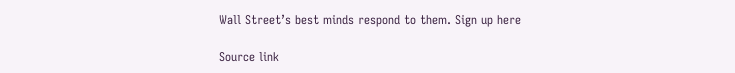Wall Street’s best minds respond to them. Sign up here

Source link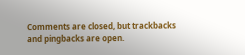Comments are closed, but trackbacks and pingbacks are open.